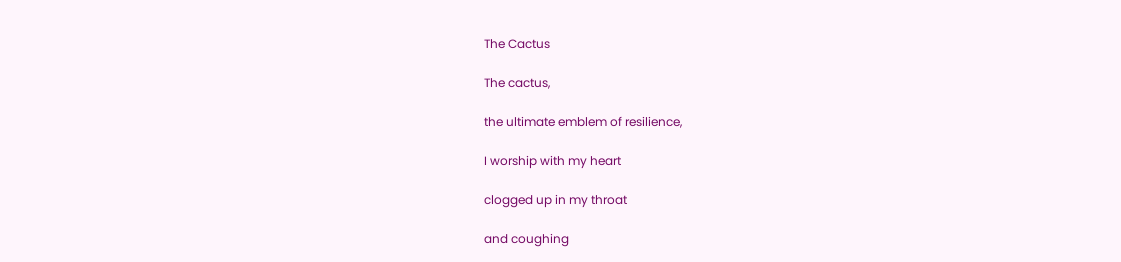The Cactus

The cactus,

the ultimate emblem of resilience,

I worship with my heart

clogged up in my throat

and coughing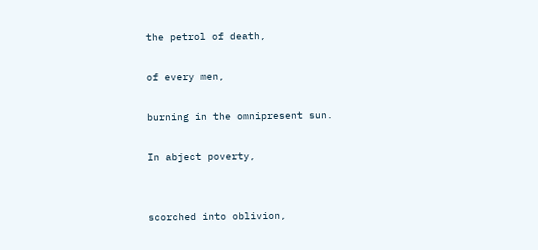the petrol of death,

of every men,

burning in the omnipresent sun.

In abject poverty,


scorched into oblivion,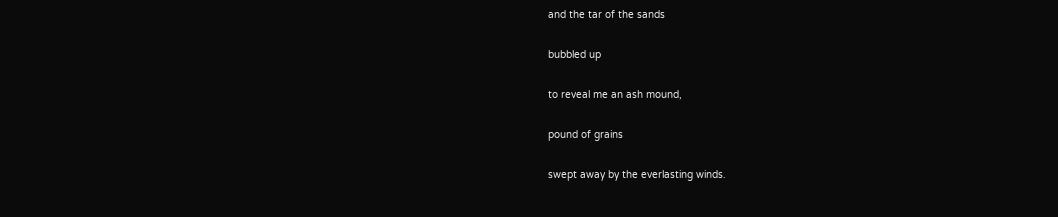and the tar of the sands

bubbled up

to reveal me an ash mound,

pound of grains

swept away by the everlasting winds.